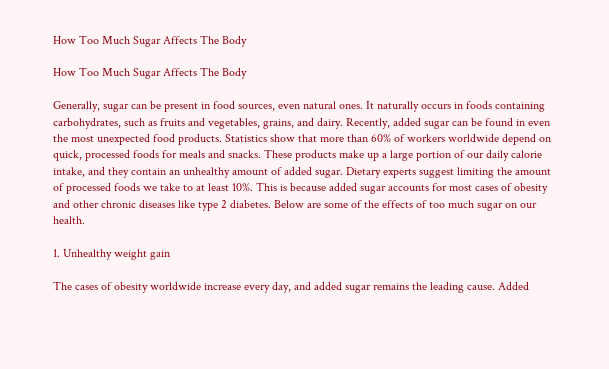How Too Much Sugar Affects The Body

How Too Much Sugar Affects The Body

Generally, sugar can be present in food sources, even natural ones. It naturally occurs in foods containing carbohydrates, such as fruits and vegetables, grains, and dairy. Recently, added sugar can be found in even the most unexpected food products. Statistics show that more than 60% of workers worldwide depend on quick, processed foods for meals and snacks. These products make up a large portion of our daily calorie intake, and they contain an unhealthy amount of added sugar. Dietary experts suggest limiting the amount of processed foods we take to at least 10%. This is because added sugar accounts for most cases of obesity and other chronic diseases like type 2 diabetes. Below are some of the effects of too much sugar on our health.

1. Unhealthy weight gain

The cases of obesity worldwide increase every day, and added sugar remains the leading cause. Added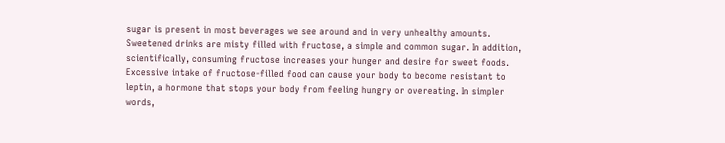sugar is present in most beverages we see around and in very unhealthy amounts. Sweetened drinks are misty filled with fructose, a simple and common sugar. In addition, scientifically, consuming fructose increases your hunger and desire for sweet foods. Excessive intake of fructose-filled food can cause your body to become resistant to leptin, a hormone that stops your body from feeling hungry or overeating. In simpler words,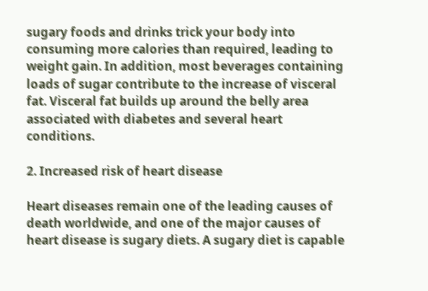sugary foods and drinks trick your body into consuming more calories than required, leading to weight gain. In addition, most beverages containing loads of sugar contribute to the increase of visceral fat. Visceral fat builds up around the belly area associated with diabetes and several heart conditions.

2. Increased risk of heart disease

Heart diseases remain one of the leading causes of death worldwide, and one of the major causes of heart disease is sugary diets. A sugary diet is capable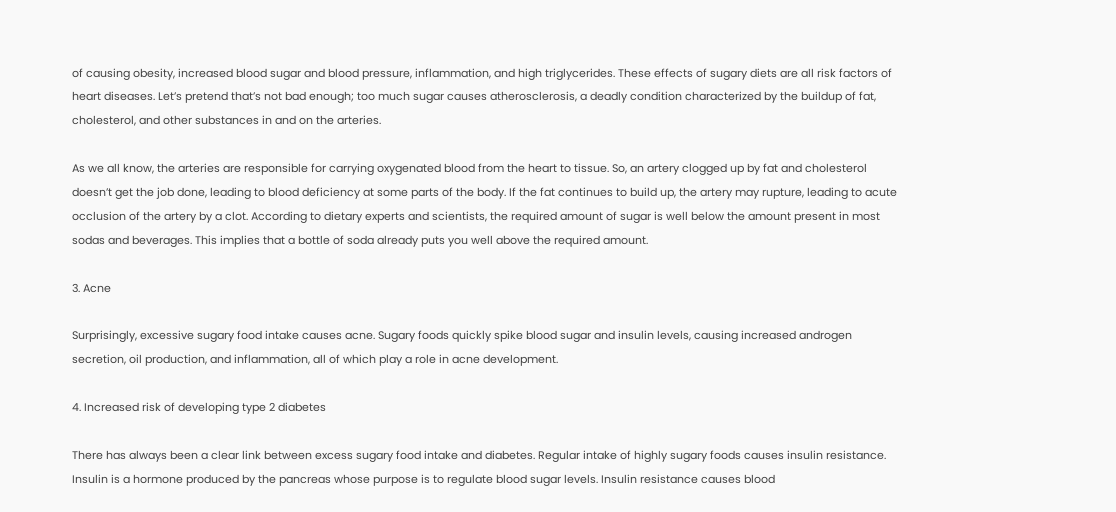of causing obesity, increased blood sugar and blood pressure, inflammation, and high triglycerides. These effects of sugary diets are all risk factors of heart diseases. Let’s pretend that’s not bad enough; too much sugar causes atherosclerosis, a deadly condition characterized by the buildup of fat, cholesterol, and other substances in and on the arteries.

As we all know, the arteries are responsible for carrying oxygenated blood from the heart to tissue. So, an artery clogged up by fat and cholesterol doesn’t get the job done, leading to blood deficiency at some parts of the body. If the fat continues to build up, the artery may rupture, leading to acute occlusion of the artery by a clot. According to dietary experts and scientists, the required amount of sugar is well below the amount present in most sodas and beverages. This implies that a bottle of soda already puts you well above the required amount.

3. Acne

Surprisingly, excessive sugary food intake causes acne. Sugary foods quickly spike blood sugar and insulin levels, causing increased androgen secretion, oil production, and inflammation, all of which play a role in acne development.

4. Increased risk of developing type 2 diabetes

There has always been a clear link between excess sugary food intake and diabetes. Regular intake of highly sugary foods causes insulin resistance. Insulin is a hormone produced by the pancreas whose purpose is to regulate blood sugar levels. Insulin resistance causes blood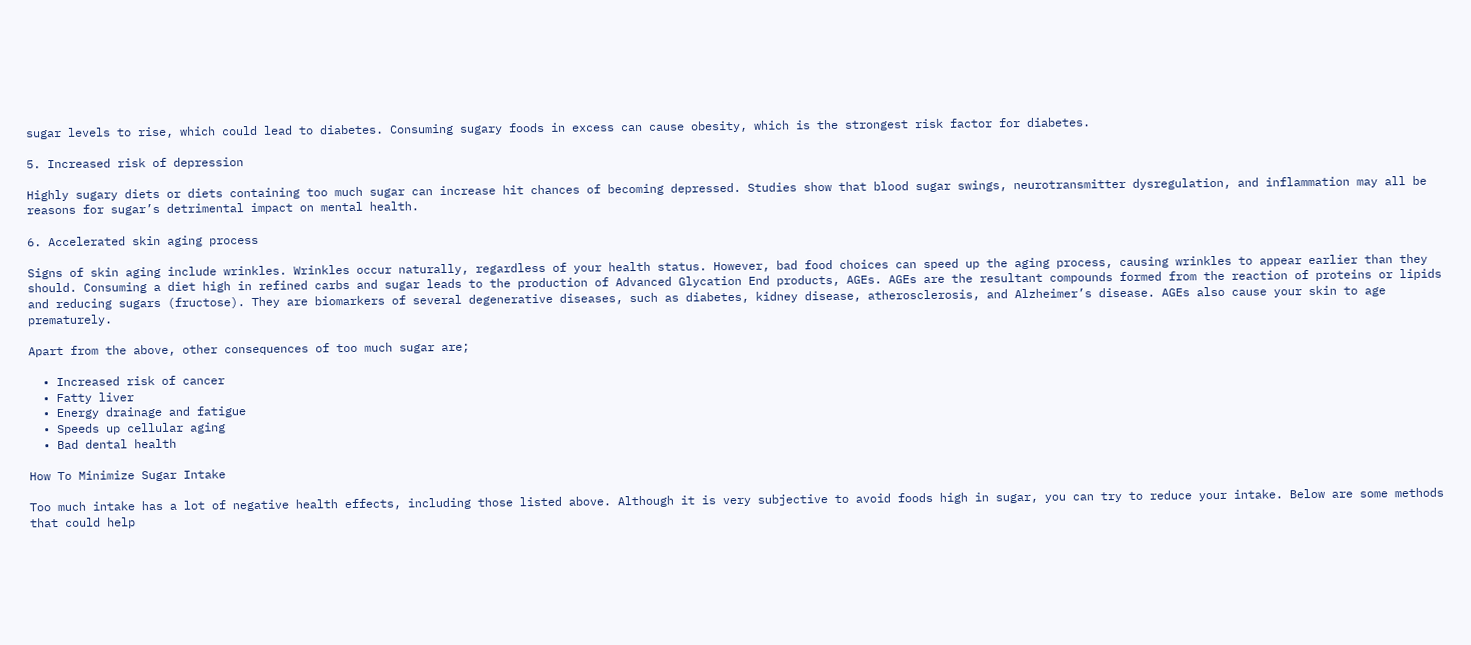sugar levels to rise, which could lead to diabetes. Consuming sugary foods in excess can cause obesity, which is the strongest risk factor for diabetes.

5. Increased risk of depression

Highly sugary diets or diets containing too much sugar can increase hit chances of becoming depressed. Studies show that blood sugar swings, neurotransmitter dysregulation, and inflammation may all be reasons for sugar’s detrimental impact on mental health.

6. Accelerated skin aging process

Signs of skin aging include wrinkles. Wrinkles occur naturally, regardless of your health status. However, bad food choices can speed up the aging process, causing wrinkles to appear earlier than they should. Consuming a diet high in refined carbs and sugar leads to the production of Advanced Glycation End products, AGEs. AGEs are the resultant compounds formed from the reaction of proteins or lipids and reducing sugars (fructose). They are biomarkers of several degenerative diseases, such as diabetes, kidney disease, atherosclerosis, and Alzheimer’s disease. AGEs also cause your skin to age prematurely.

Apart from the above, other consequences of too much sugar are;

  • Increased risk of cancer
  • Fatty liver
  • Energy drainage and fatigue
  • Speeds up cellular aging
  • Bad dental health

How To Minimize Sugar Intake

Too much intake has a lot of negative health effects, including those listed above. Although it is very subjective to avoid foods high in sugar, you can try to reduce your intake. Below are some methods that could help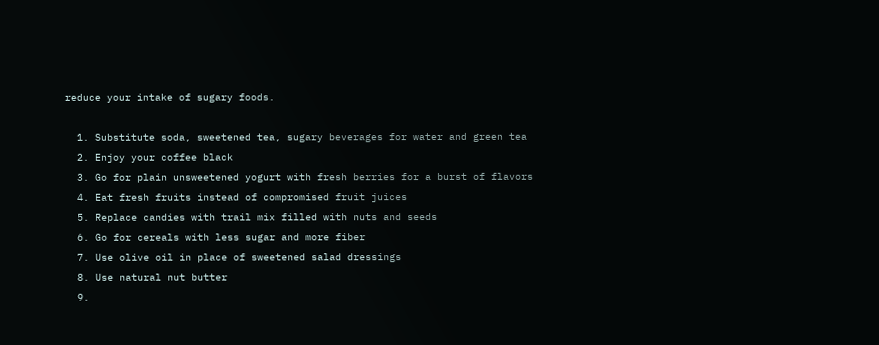reduce your intake of sugary foods.

  1. Substitute soda, sweetened tea, sugary beverages for water and green tea
  2. Enjoy your coffee black
  3. Go for plain unsweetened yogurt with fresh berries for a burst of flavors
  4. Eat fresh fruits instead of compromised fruit juices
  5. Replace candies with trail mix filled with nuts and seeds
  6. Go for cereals with less sugar and more fiber
  7. Use olive oil in place of sweetened salad dressings
  8. Use natural nut butter
  9.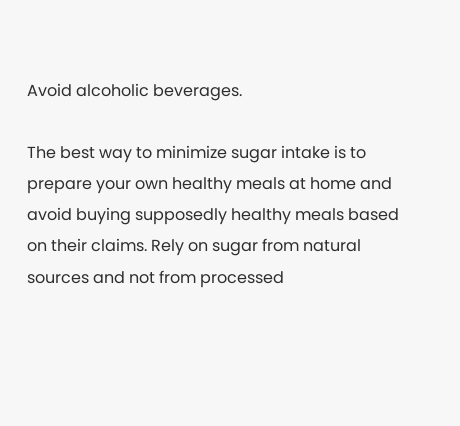Avoid alcoholic beverages.

The best way to minimize sugar intake is to prepare your own healthy meals at home and avoid buying supposedly healthy meals based on their claims. Rely on sugar from natural sources and not from processed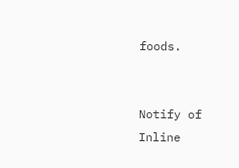foods.


Notify of
Inline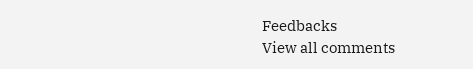Feedbacks
View all comments